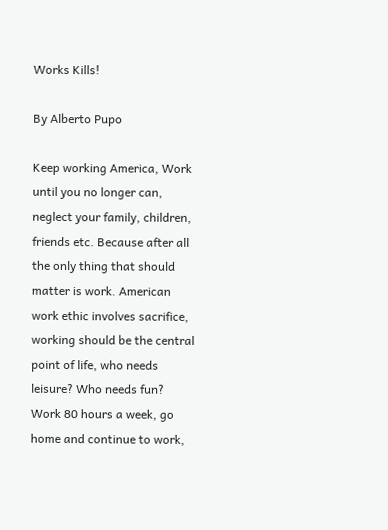Works Kills!

By Alberto Pupo

Keep working America, Work until you no longer can, neglect your family, children, friends etc. Because after all the only thing that should matter is work. American work ethic involves sacrifice, working should be the central point of life, who needs leisure? Who needs fun? Work 80 hours a week, go home and continue to work,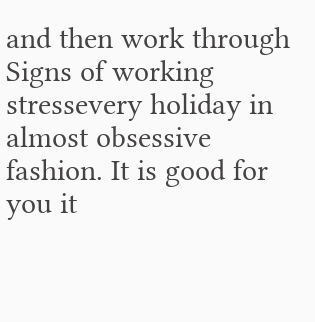and then work through Signs of working stressevery holiday in almost obsessive fashion. It is good for you it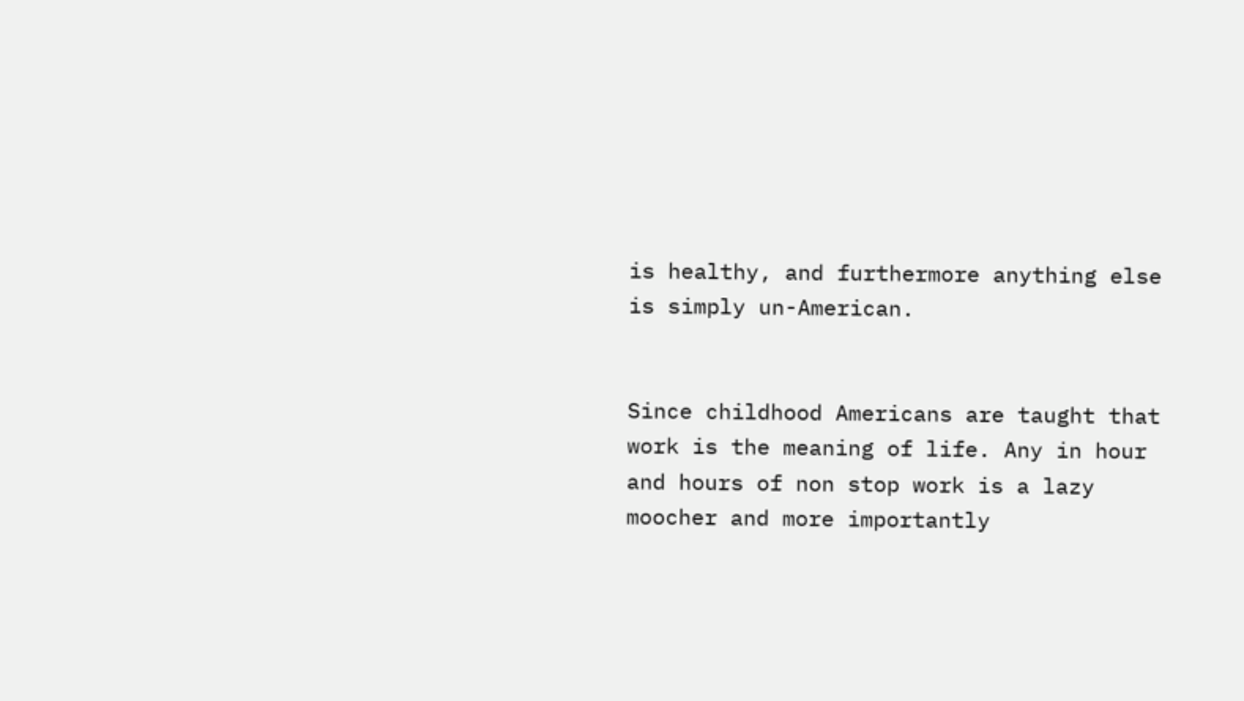is healthy, and furthermore anything else is simply un-American.


Since childhood Americans are taught that work is the meaning of life. Any in hour and hours of non stop work is a lazy moocher and more importantly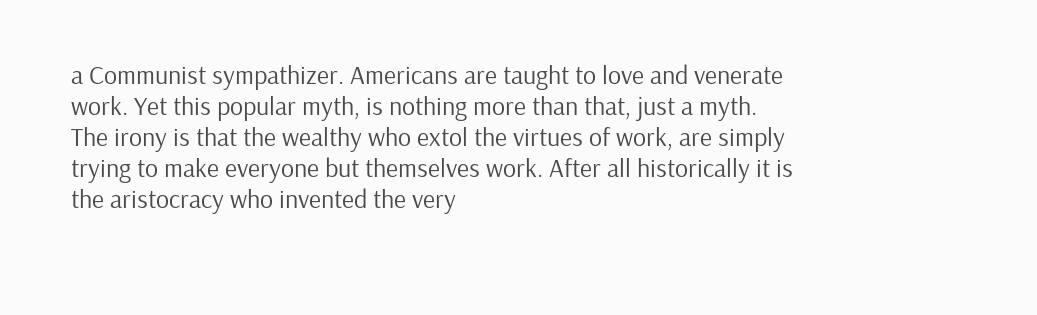a Communist sympathizer. Americans are taught to love and venerate work. Yet this popular myth, is nothing more than that, just a myth. The irony is that the wealthy who extol the virtues of work, are simply trying to make everyone but themselves work. After all historically it is the aristocracy who invented the very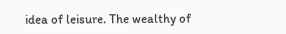idea of leisure. The wealthy of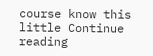course know this little Continue reading